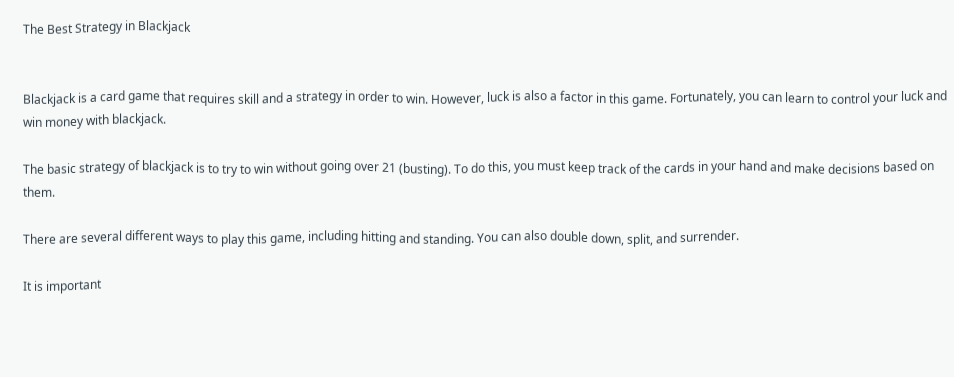The Best Strategy in Blackjack


Blackjack is a card game that requires skill and a strategy in order to win. However, luck is also a factor in this game. Fortunately, you can learn to control your luck and win money with blackjack.

The basic strategy of blackjack is to try to win without going over 21 (busting). To do this, you must keep track of the cards in your hand and make decisions based on them.

There are several different ways to play this game, including hitting and standing. You can also double down, split, and surrender.

It is important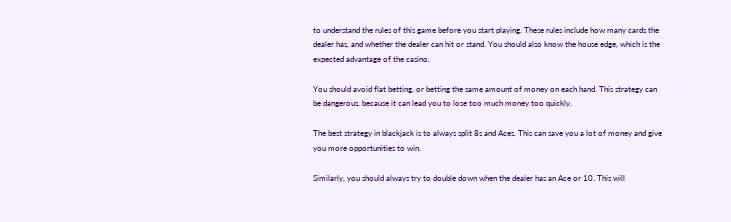to understand the rules of this game before you start playing. These rules include how many cards the dealer has, and whether the dealer can hit or stand. You should also know the house edge, which is the expected advantage of the casino.

You should avoid flat betting, or betting the same amount of money on each hand. This strategy can be dangerous, because it can lead you to lose too much money too quickly.

The best strategy in blackjack is to always split 8s and Aces. This can save you a lot of money and give you more opportunities to win.

Similarly, you should always try to double down when the dealer has an Ace or 10. This will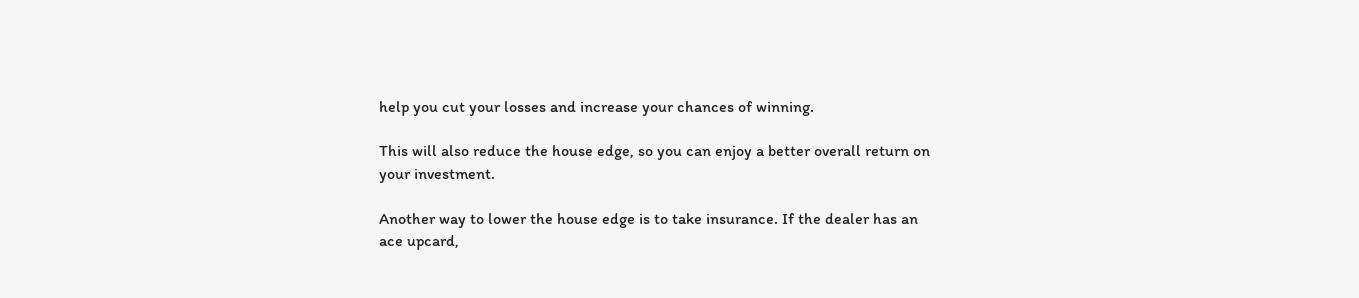help you cut your losses and increase your chances of winning.

This will also reduce the house edge, so you can enjoy a better overall return on your investment.

Another way to lower the house edge is to take insurance. If the dealer has an ace upcard,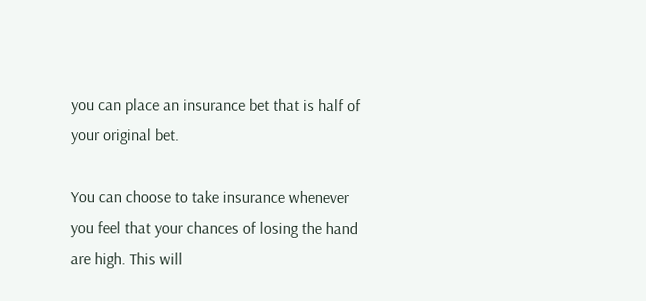you can place an insurance bet that is half of your original bet.

You can choose to take insurance whenever you feel that your chances of losing the hand are high. This will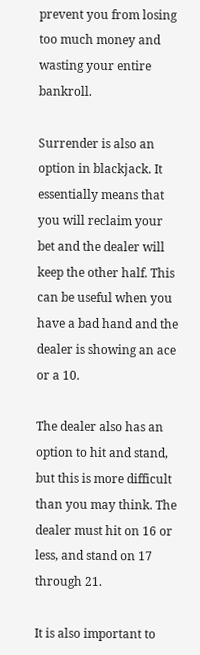prevent you from losing too much money and wasting your entire bankroll.

Surrender is also an option in blackjack. It essentially means that you will reclaim your bet and the dealer will keep the other half. This can be useful when you have a bad hand and the dealer is showing an ace or a 10.

The dealer also has an option to hit and stand, but this is more difficult than you may think. The dealer must hit on 16 or less, and stand on 17 through 21.

It is also important to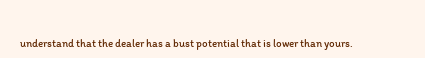understand that the dealer has a bust potential that is lower than yours.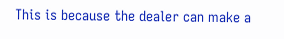This is because the dealer can make a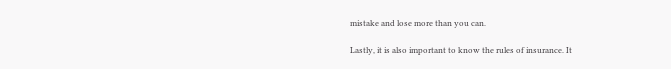mistake and lose more than you can.

Lastly, it is also important to know the rules of insurance. It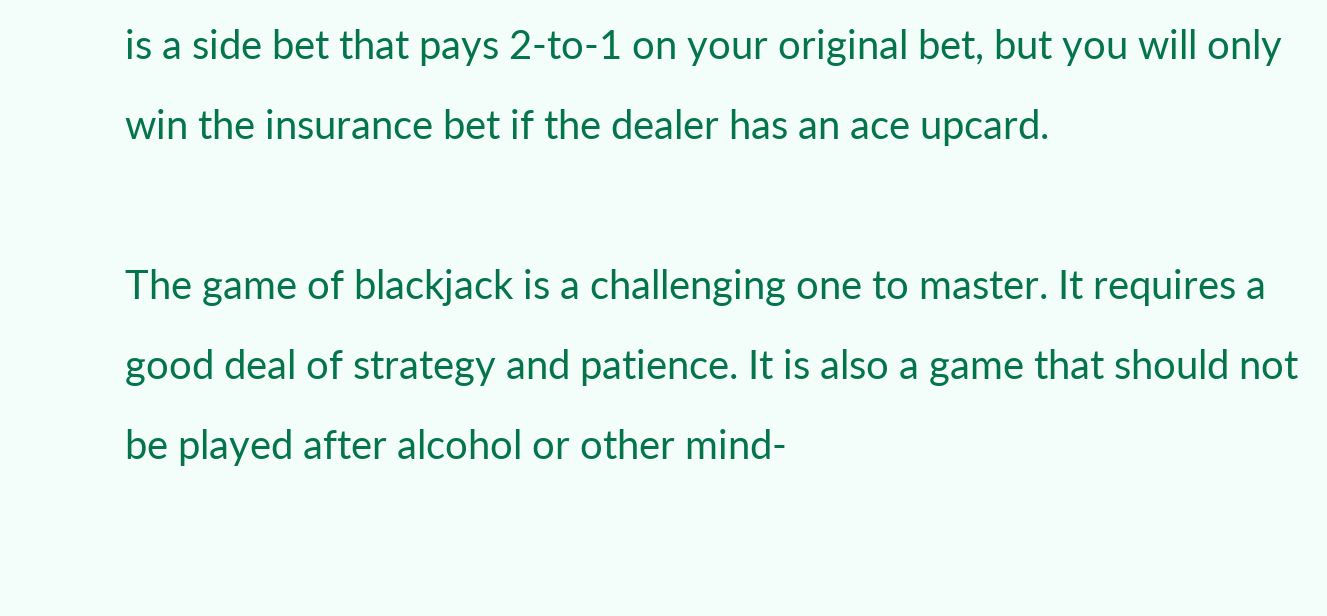is a side bet that pays 2-to-1 on your original bet, but you will only win the insurance bet if the dealer has an ace upcard.

The game of blackjack is a challenging one to master. It requires a good deal of strategy and patience. It is also a game that should not be played after alcohol or other mind-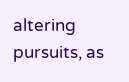altering pursuits, as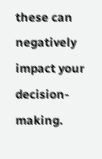these can negatively impact your decision-making.